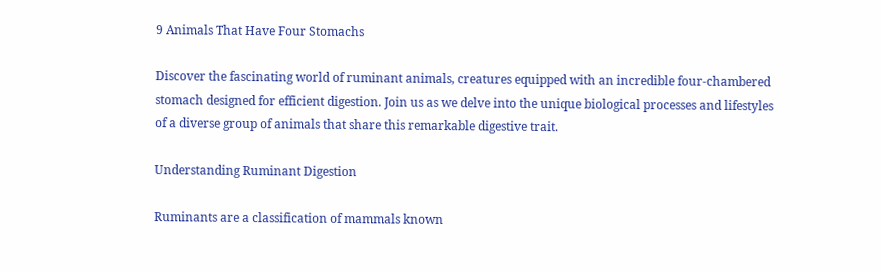9 Animals That Have Four Stomachs

Discover the fascinating world of ruminant animals, creatures equipped with an incredible four-chambered stomach designed for efficient digestion. Join us as we delve into the unique biological processes and lifestyles of a diverse group of animals that share this remarkable digestive trait.

Understanding Ruminant Digestion

Ruminants are a classification of mammals known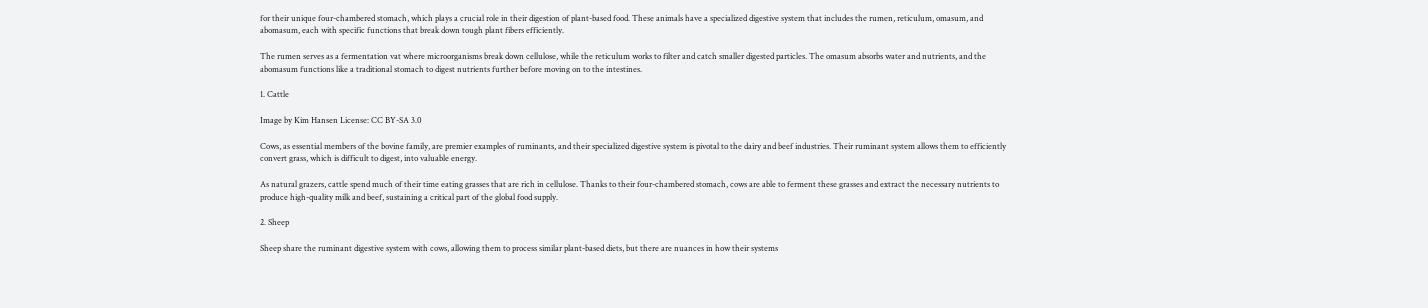for their unique four-chambered stomach, which plays a crucial role in their digestion of plant-based food. These animals have a specialized digestive system that includes the rumen, reticulum, omasum, and abomasum, each with specific functions that break down tough plant fibers efficiently.

The rumen serves as a fermentation vat where microorganisms break down cellulose, while the reticulum works to filter and catch smaller digested particles. The omasum absorbs water and nutrients, and the abomasum functions like a traditional stomach to digest nutrients further before moving on to the intestines.

1. Cattle

Image by Kim Hansen License: CC BY-SA 3.0

Cows, as essential members of the bovine family, are premier examples of ruminants, and their specialized digestive system is pivotal to the dairy and beef industries. Their ruminant system allows them to efficiently convert grass, which is difficult to digest, into valuable energy.

As natural grazers, cattle spend much of their time eating grasses that are rich in cellulose. Thanks to their four-chambered stomach, cows are able to ferment these grasses and extract the necessary nutrients to produce high-quality milk and beef, sustaining a critical part of the global food supply.

2. Sheep

Sheep share the ruminant digestive system with cows, allowing them to process similar plant-based diets, but there are nuances in how their systems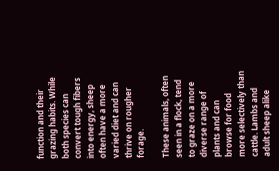function and their grazing habits. While both species can convert tough fibers into energy, sheep often have a more varied diet and can thrive on rougher forage.

These animals, often seen in a flock, tend to graze on a more diverse range of plants and can browse for food more selectively than cattle. Lambs and adult sheep alike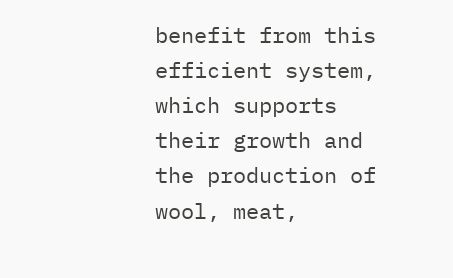benefit from this efficient system, which supports their growth and the production of wool, meat,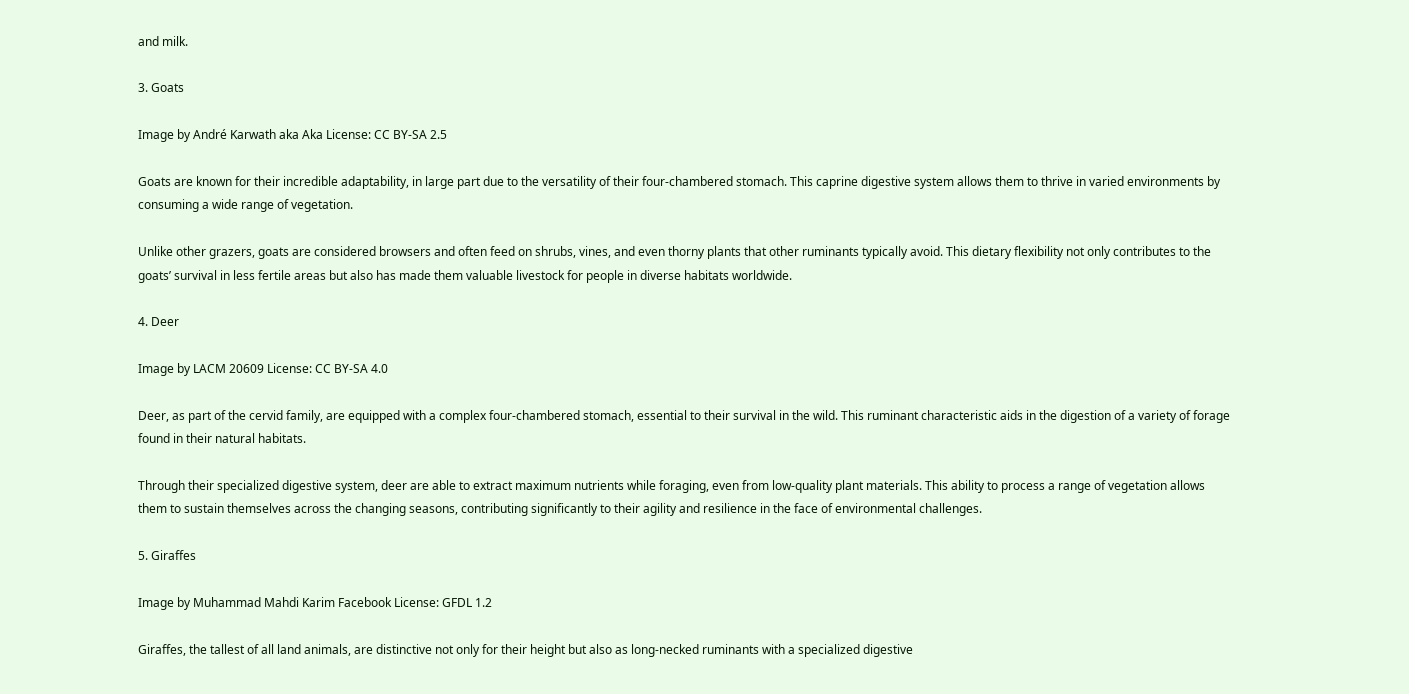and milk.

3. Goats

Image by André Karwath aka Aka License: CC BY-SA 2.5

Goats are known for their incredible adaptability, in large part due to the versatility of their four-chambered stomach. This caprine digestive system allows them to thrive in varied environments by consuming a wide range of vegetation.

Unlike other grazers, goats are considered browsers and often feed on shrubs, vines, and even thorny plants that other ruminants typically avoid. This dietary flexibility not only contributes to the goats’ survival in less fertile areas but also has made them valuable livestock for people in diverse habitats worldwide.

4. Deer

Image by LACM 20609 License: CC BY-SA 4.0

Deer, as part of the cervid family, are equipped with a complex four-chambered stomach, essential to their survival in the wild. This ruminant characteristic aids in the digestion of a variety of forage found in their natural habitats.

Through their specialized digestive system, deer are able to extract maximum nutrients while foraging, even from low-quality plant materials. This ability to process a range of vegetation allows them to sustain themselves across the changing seasons, contributing significantly to their agility and resilience in the face of environmental challenges.

5. Giraffes

Image by Muhammad Mahdi Karim Facebook License: GFDL 1.2

Giraffes, the tallest of all land animals, are distinctive not only for their height but also as long-necked ruminants with a specialized digestive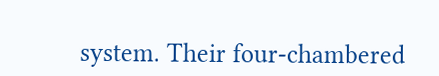system. Their four-chambered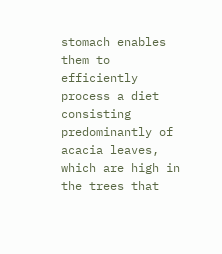stomach enables them to efficiently process a diet consisting predominantly of acacia leaves, which are high in the trees that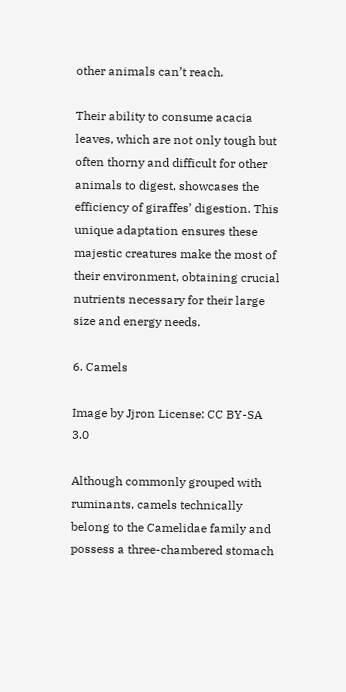other animals can’t reach.

Their ability to consume acacia leaves, which are not only tough but often thorny and difficult for other animals to digest, showcases the efficiency of giraffes’ digestion. This unique adaptation ensures these majestic creatures make the most of their environment, obtaining crucial nutrients necessary for their large size and energy needs.

6. Camels

Image by Jjron License: CC BY-SA 3.0

Although commonly grouped with ruminants, camels technically belong to the Camelidae family and possess a three-chambered stomach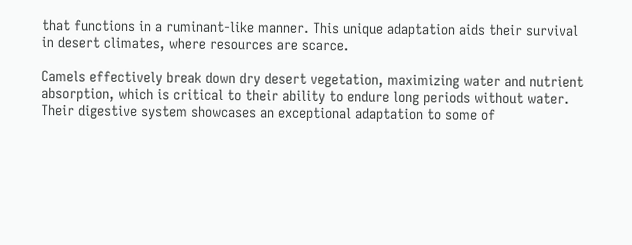that functions in a ruminant-like manner. This unique adaptation aids their survival in desert climates, where resources are scarce.

Camels effectively break down dry desert vegetation, maximizing water and nutrient absorption, which is critical to their ability to endure long periods without water. Their digestive system showcases an exceptional adaptation to some of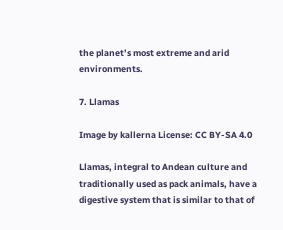the planet’s most extreme and arid environments.

7. Llamas

Image by kallerna License: CC BY-SA 4.0

Llamas, integral to Andean culture and traditionally used as pack animals, have a digestive system that is similar to that of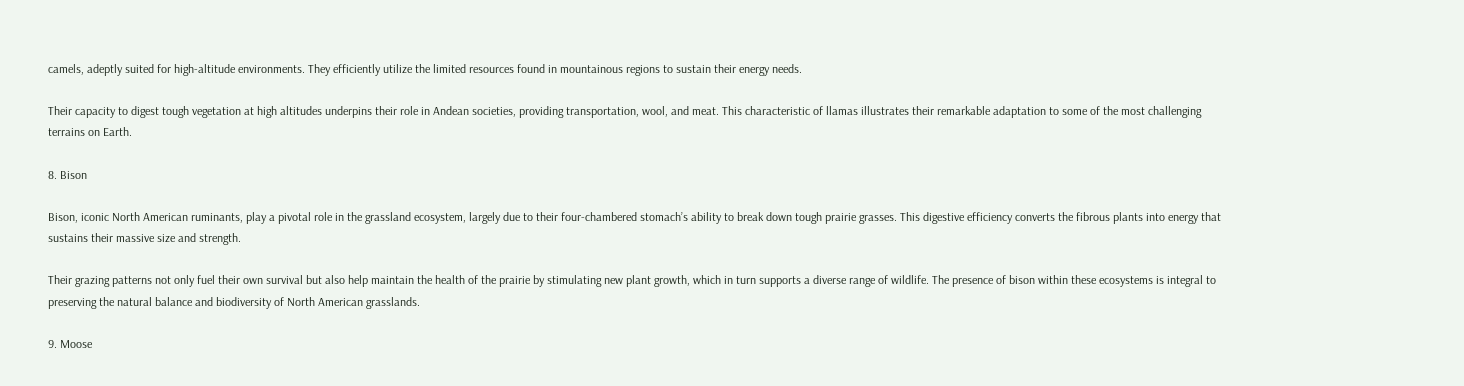camels, adeptly suited for high-altitude environments. They efficiently utilize the limited resources found in mountainous regions to sustain their energy needs.

Their capacity to digest tough vegetation at high altitudes underpins their role in Andean societies, providing transportation, wool, and meat. This characteristic of llamas illustrates their remarkable adaptation to some of the most challenging terrains on Earth.

8. Bison

Bison, iconic North American ruminants, play a pivotal role in the grassland ecosystem, largely due to their four-chambered stomach’s ability to break down tough prairie grasses. This digestive efficiency converts the fibrous plants into energy that sustains their massive size and strength.

Their grazing patterns not only fuel their own survival but also help maintain the health of the prairie by stimulating new plant growth, which in turn supports a diverse range of wildlife. The presence of bison within these ecosystems is integral to preserving the natural balance and biodiversity of North American grasslands.

9. Moose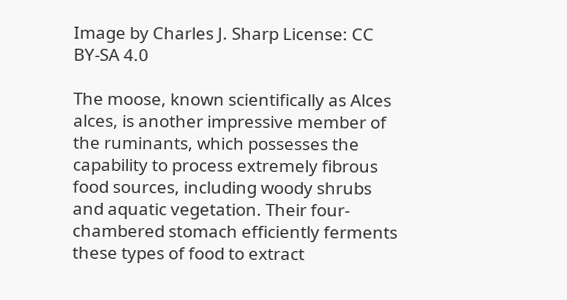Image by Charles J. Sharp License: CC BY-SA 4.0

The moose, known scientifically as Alces alces, is another impressive member of the ruminants, which possesses the capability to process extremely fibrous food sources, including woody shrubs and aquatic vegetation. Their four-chambered stomach efficiently ferments these types of food to extract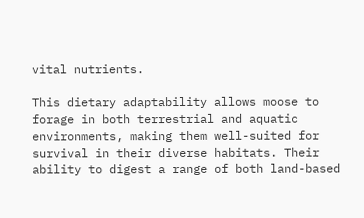vital nutrients.

This dietary adaptability allows moose to forage in both terrestrial and aquatic environments, making them well-suited for survival in their diverse habitats. Their ability to digest a range of both land-based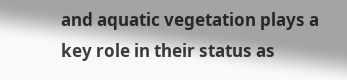and aquatic vegetation plays a key role in their status as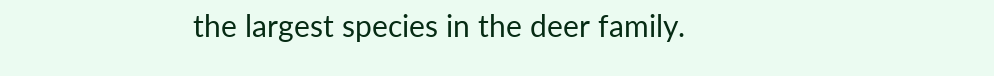the largest species in the deer family.